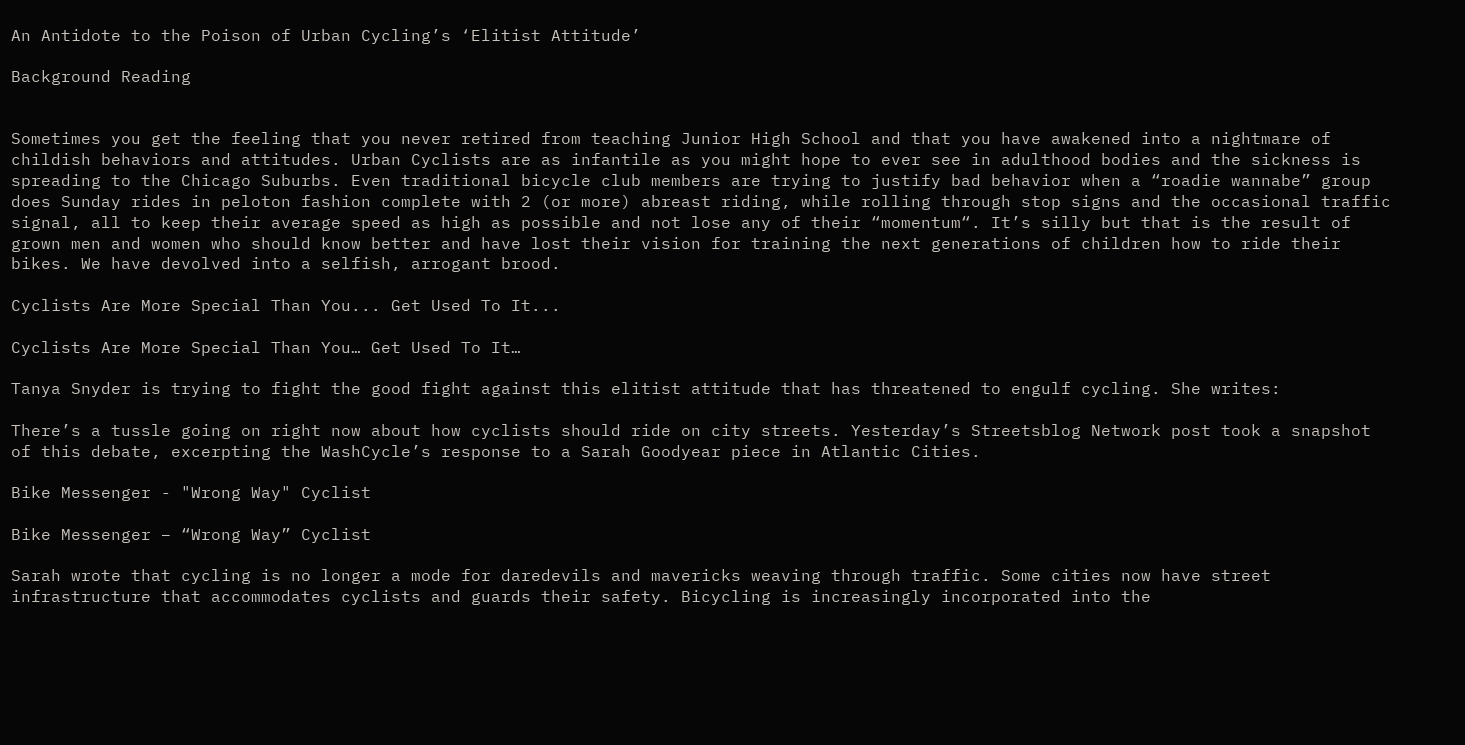An Antidote to the Poison of Urban Cycling’s ‘Elitist Attitude’

Background Reading


Sometimes you get the feeling that you never retired from teaching Junior High School and that you have awakened into a nightmare of childish behaviors and attitudes. Urban Cyclists are as infantile as you might hope to ever see in adulthood bodies and the sickness is spreading to the Chicago Suburbs. Even traditional bicycle club members are trying to justify bad behavior when a “roadie wannabe” group does Sunday rides in peloton fashion complete with 2 (or more) abreast riding, while rolling through stop signs and the occasional traffic signal, all to keep their average speed as high as possible and not lose any of their “momentum“. It’s silly but that is the result of grown men and women who should know better and have lost their vision for training the next generations of children how to ride their bikes. We have devolved into a selfish, arrogant brood.

Cyclists Are More Special Than You... Get Used To It...

Cyclists Are More Special Than You… Get Used To It…

Tanya Snyder is trying to fight the good fight against this elitist attitude that has threatened to engulf cycling. She writes:

There’s a tussle going on right now about how cyclists should ride on city streets. Yesterday’s Streetsblog Network post took a snapshot of this debate, excerpting the WashCycle’s response to a Sarah Goodyear piece in Atlantic Cities.

Bike Messenger - "Wrong Way" Cyclist

Bike Messenger – “Wrong Way” Cyclist

Sarah wrote that cycling is no longer a mode for daredevils and mavericks weaving through traffic. Some cities now have street infrastructure that accommodates cyclists and guards their safety. Bicycling is increasingly incorporated into the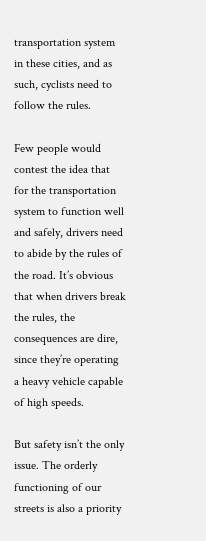transportation system in these cities, and as such, cyclists need to follow the rules.

Few people would contest the idea that for the transportation system to function well and safely, drivers need to abide by the rules of the road. It’s obvious that when drivers break the rules, the consequences are dire, since they’re operating a heavy vehicle capable of high speeds.

But safety isn’t the only issue. The orderly functioning of our streets is also a priority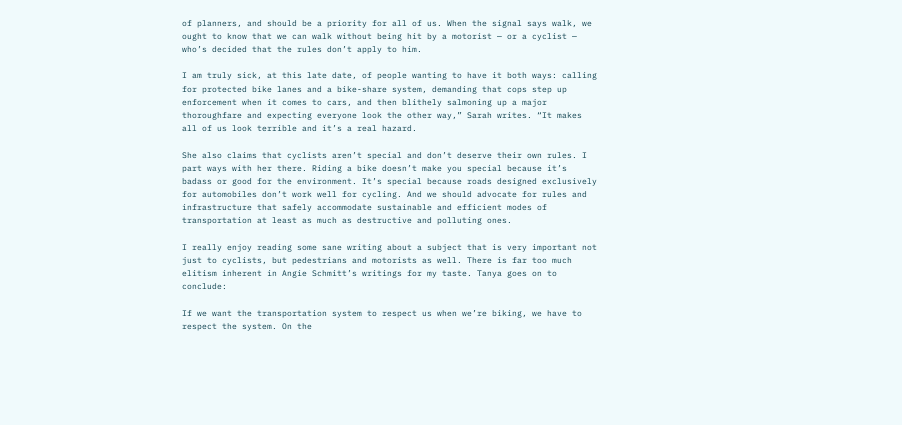of planners, and should be a priority for all of us. When the signal says walk, we ought to know that we can walk without being hit by a motorist — or a cyclist — who’s decided that the rules don’t apply to him.

I am truly sick, at this late date, of people wanting to have it both ways: calling for protected bike lanes and a bike-share system, demanding that cops step up enforcement when it comes to cars, and then blithely salmoning up a major thoroughfare and expecting everyone look the other way,” Sarah writes. “It makes all of us look terrible and it’s a real hazard.

She also claims that cyclists aren’t special and don’t deserve their own rules. I part ways with her there. Riding a bike doesn’t make you special because it’s badass or good for the environment. It’s special because roads designed exclusively for automobiles don’t work well for cycling. And we should advocate for rules and infrastructure that safely accommodate sustainable and efficient modes of transportation at least as much as destructive and polluting ones.

I really enjoy reading some sane writing about a subject that is very important not just to cyclists, but pedestrians and motorists as well. There is far too much elitism inherent in Angie Schmitt’s writings for my taste. Tanya goes on to conclude:

If we want the transportation system to respect us when we’re biking, we have to respect the system. On the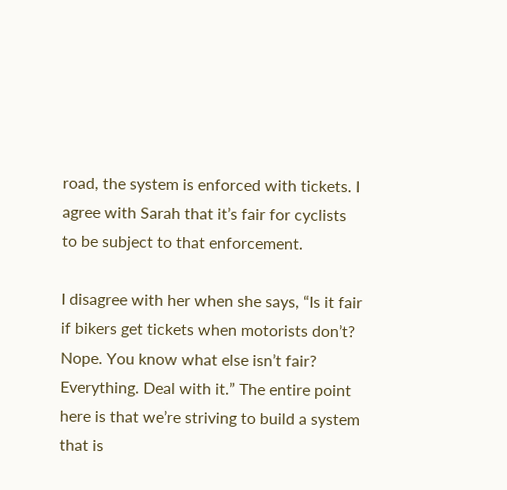road, the system is enforced with tickets. I agree with Sarah that it’s fair for cyclists to be subject to that enforcement.

I disagree with her when she says, “Is it fair if bikers get tickets when motorists don’t? Nope. You know what else isn’t fair? Everything. Deal with it.” The entire point here is that we’re striving to build a system that is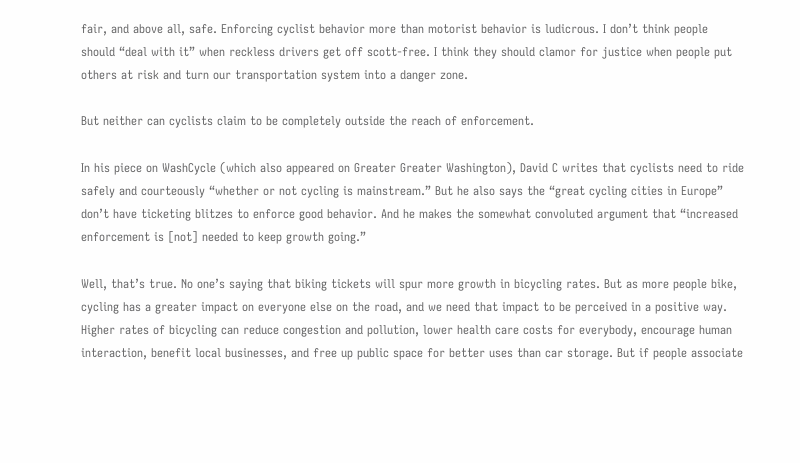fair, and above all, safe. Enforcing cyclist behavior more than motorist behavior is ludicrous. I don’t think people should “deal with it” when reckless drivers get off scott-free. I think they should clamor for justice when people put others at risk and turn our transportation system into a danger zone.

But neither can cyclists claim to be completely outside the reach of enforcement.

In his piece on WashCycle (which also appeared on Greater Greater Washington), David C writes that cyclists need to ride safely and courteously “whether or not cycling is mainstream.” But he also says the “great cycling cities in Europe” don’t have ticketing blitzes to enforce good behavior. And he makes the somewhat convoluted argument that “increased enforcement is [not] needed to keep growth going.”

Well, that’s true. No one’s saying that biking tickets will spur more growth in bicycling rates. But as more people bike, cycling has a greater impact on everyone else on the road, and we need that impact to be perceived in a positive way. Higher rates of bicycling can reduce congestion and pollution, lower health care costs for everybody, encourage human interaction, benefit local businesses, and free up public space for better uses than car storage. But if people associate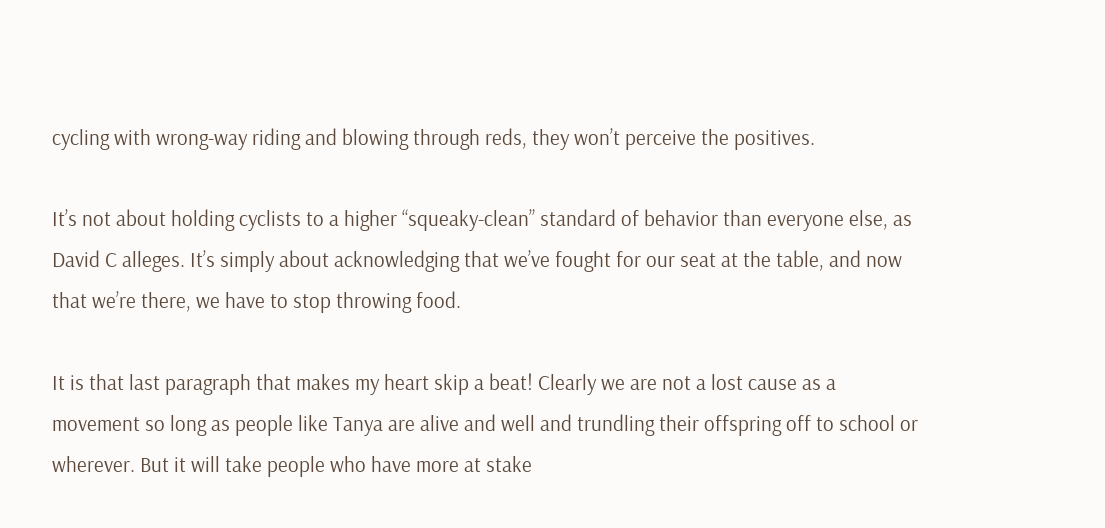cycling with wrong-way riding and blowing through reds, they won’t perceive the positives.

It’s not about holding cyclists to a higher “squeaky-clean” standard of behavior than everyone else, as David C alleges. It’s simply about acknowledging that we’ve fought for our seat at the table, and now that we’re there, we have to stop throwing food.

It is that last paragraph that makes my heart skip a beat! Clearly we are not a lost cause as a movement so long as people like Tanya are alive and well and trundling their offspring off to school or wherever. But it will take people who have more at stake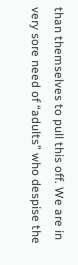than themselves to pull this off. We are in very sore need of “adults” who despise the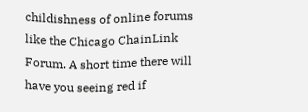childishness of online forums like the Chicago ChainLink Forum. A short time there will have you seeing red if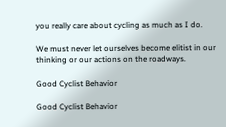you really care about cycling as much as I do.

We must never let ourselves become elitist in our thinking or our actions on the roadways.

Good Cyclist Behavior

Good Cyclist Behavior